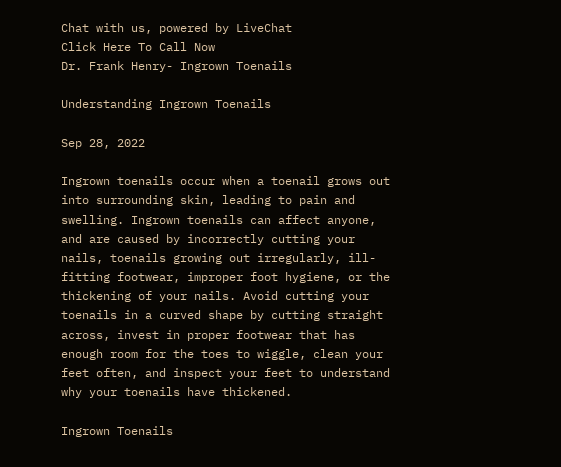Chat with us, powered by LiveChat
Click Here To Call Now
Dr. Frank Henry- Ingrown Toenails

Understanding Ingrown Toenails

Sep 28, 2022

Ingrown toenails occur when a toenail grows out into surrounding skin, leading to pain and swelling. Ingrown toenails can affect anyone, and are caused by incorrectly cutting your nails, toenails growing out irregularly, ill-fitting footwear, improper foot hygiene, or the thickening of your nails. Avoid cutting your toenails in a curved shape by cutting straight across, invest in proper footwear that has enough room for the toes to wiggle, clean your feet often, and inspect your feet to understand why your toenails have thickened.

Ingrown Toenails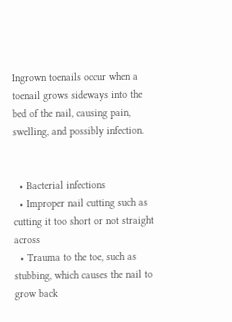Ingrown toenails occur when a toenail grows sideways into the bed of the nail, causing pain, swelling, and possibly infection.


  • Bacterial infections
  • Improper nail cutting such as cutting it too short or not straight across
  • Trauma to the toe, such as stubbing, which causes the nail to grow back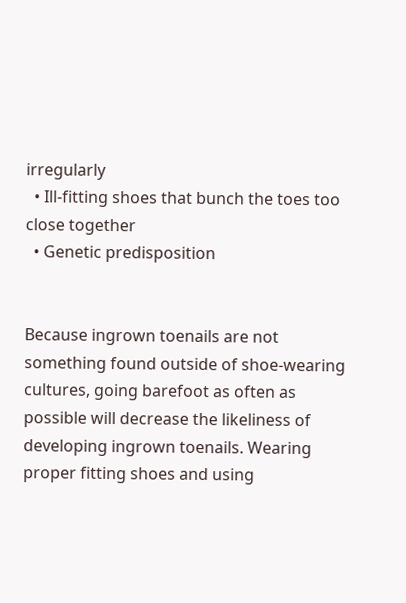irregularly
  • Ill-fitting shoes that bunch the toes too close together
  • Genetic predisposition


Because ingrown toenails are not something found outside of shoe-wearing cultures, going barefoot as often as possible will decrease the likeliness of developing ingrown toenails. Wearing proper fitting shoes and using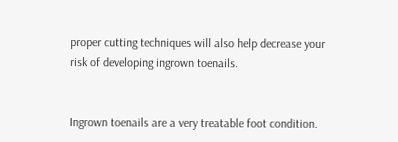proper cutting techniques will also help decrease your risk of developing ingrown toenails.


Ingrown toenails are a very treatable foot condition.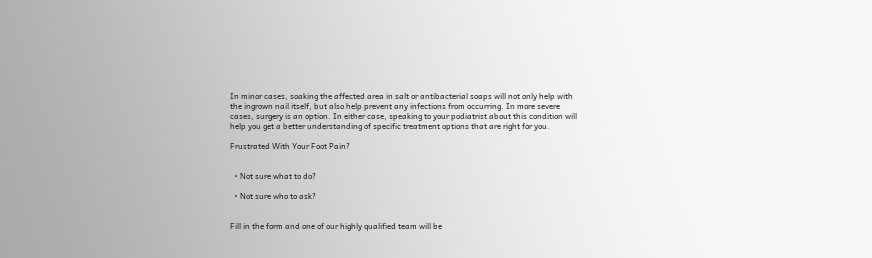In minor cases, soaking the affected area in salt or antibacterial soaps will not only help with the ingrown nail itself, but also help prevent any infections from occurring. In more severe cases, surgery is an option. In either case, speaking to your podiatrist about this condition will help you get a better understanding of specific treatment options that are right for you.

Frustrated With Your Foot Pain?


  • Not sure what to do?

  • Not sure who to ask?


Fill in the form and one of our highly qualified team will be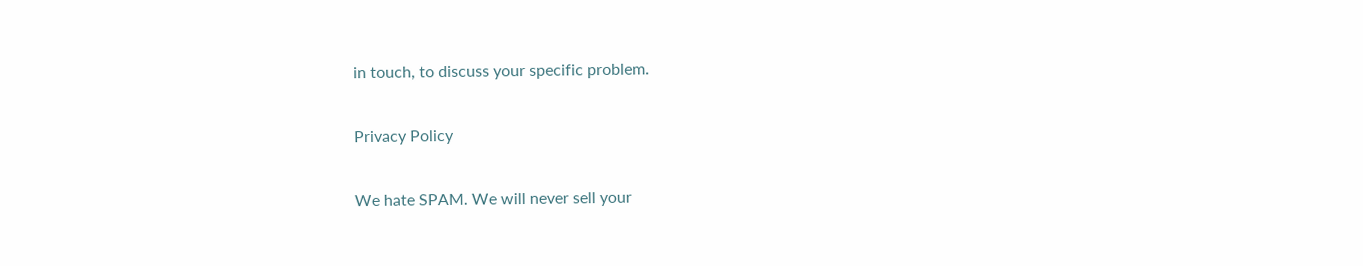in touch, to discuss your specific problem.

Privacy Policy

We hate SPAM. We will never sell your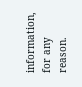information, for any reason.